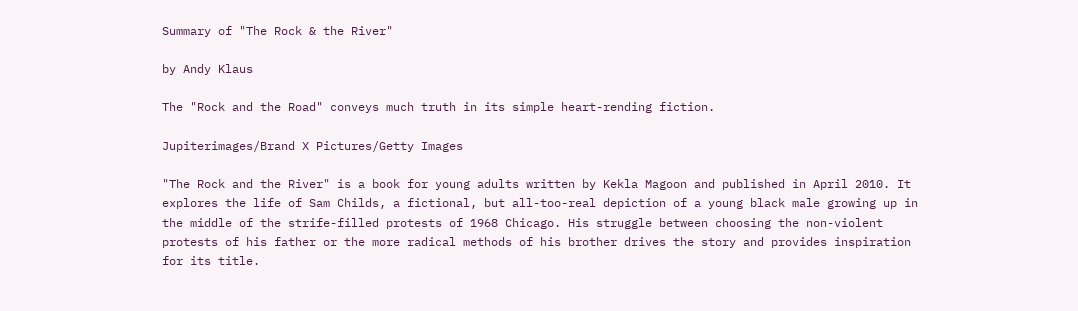Summary of "The Rock & the River"

by Andy Klaus

The "Rock and the Road" conveys much truth in its simple heart-rending fiction.

Jupiterimages/Brand X Pictures/Getty Images

"The Rock and the River" is a book for young adults written by Kekla Magoon and published in April 2010. It explores the life of Sam Childs, a fictional, but all-too-real depiction of a young black male growing up in the middle of the strife-filled protests of 1968 Chicago. His struggle between choosing the non-violent protests of his father or the more radical methods of his brother drives the story and provides inspiration for its title.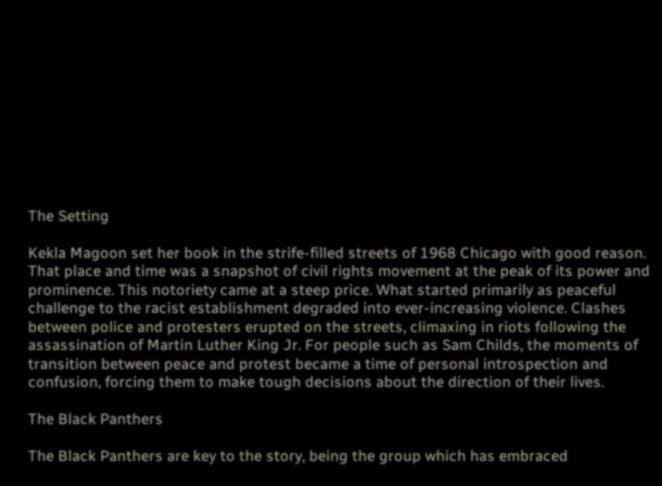The Setting

Kekla Magoon set her book in the strife-filled streets of 1968 Chicago with good reason. That place and time was a snapshot of civil rights movement at the peak of its power and prominence. This notoriety came at a steep price. What started primarily as peaceful challenge to the racist establishment degraded into ever-increasing violence. Clashes between police and protesters erupted on the streets, climaxing in riots following the assassination of Martin Luther King Jr. For people such as Sam Childs, the moments of transition between peace and protest became a time of personal introspection and confusion, forcing them to make tough decisions about the direction of their lives.

The Black Panthers

The Black Panthers are key to the story, being the group which has embraced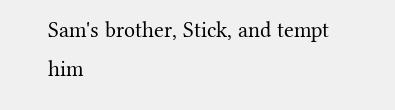Sam's brother, Stick, and tempt him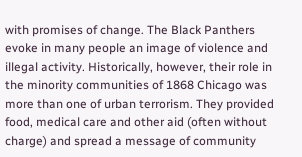with promises of change. The Black Panthers evoke in many people an image of violence and illegal activity. Historically, however, their role in the minority communities of 1868 Chicago was more than one of urban terrorism. They provided food, medical care and other aid (often without charge) and spread a message of community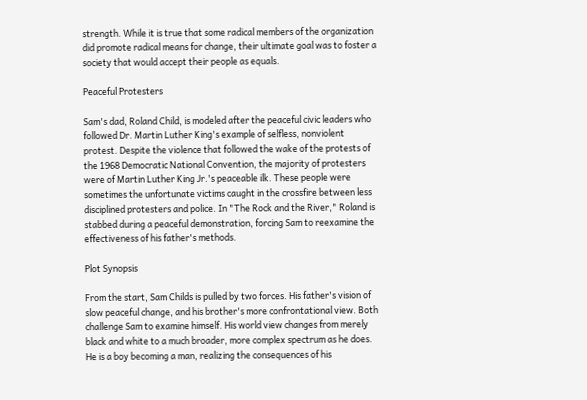strength. While it is true that some radical members of the organization did promote radical means for change, their ultimate goal was to foster a society that would accept their people as equals.

Peaceful Protesters

Sam's dad, Roland Child, is modeled after the peaceful civic leaders who followed Dr. Martin Luther King's example of selfless, nonviolent protest. Despite the violence that followed the wake of the protests of the 1968 Democratic National Convention, the majority of protesters were of Martin Luther King Jr.'s peaceable ilk. These people were sometimes the unfortunate victims caught in the crossfire between less disciplined protesters and police. In "The Rock and the River," Roland is stabbed during a peaceful demonstration, forcing Sam to reexamine the effectiveness of his father's methods.

Plot Synopsis

From the start, Sam Childs is pulled by two forces. His father's vision of slow peaceful change, and his brother's more confrontational view. Both challenge Sam to examine himself. His world view changes from merely black and white to a much broader, more complex spectrum as he does. He is a boy becoming a man, realizing the consequences of his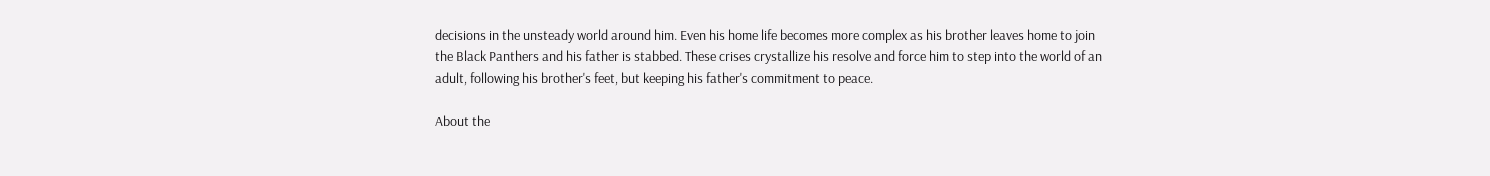decisions in the unsteady world around him. Even his home life becomes more complex as his brother leaves home to join the Black Panthers and his father is stabbed. These crises crystallize his resolve and force him to step into the world of an adult, following his brother's feet, but keeping his father's commitment to peace.

About the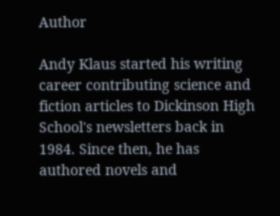Author

Andy Klaus started his writing career contributing science and fiction articles to Dickinson High School's newsletters back in 1984. Since then, he has authored novels and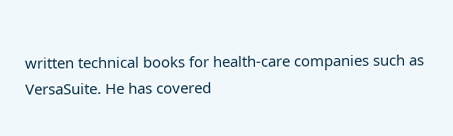written technical books for health-care companies such as VersaSuite. He has covered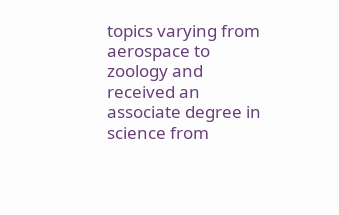topics varying from aerospace to zoology and received an associate degree in science from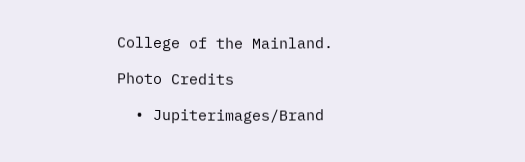College of the Mainland.

Photo Credits

  • Jupiterimages/Brand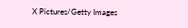X Pictures/Getty Images